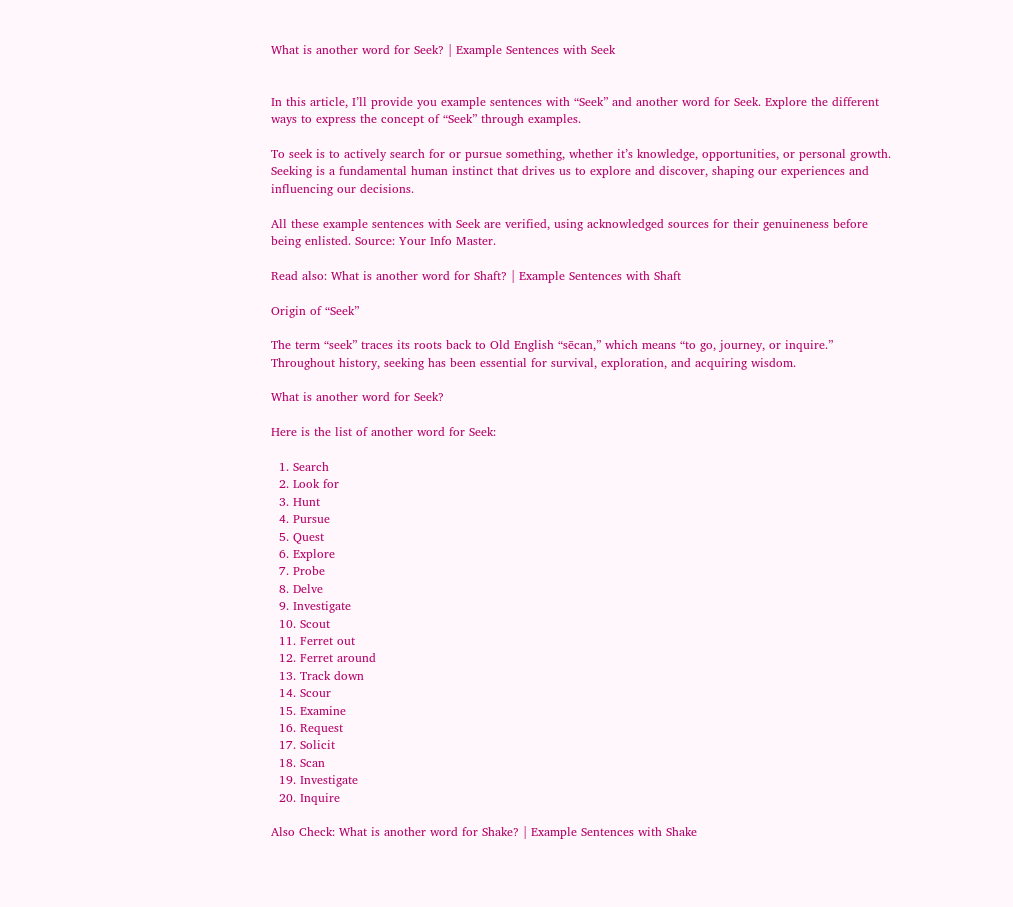What is another word for Seek? | Example Sentences with Seek


In this article, I’ll provide you example sentences with “Seek” and another word for Seek. Explore the different ways to express the concept of “Seek” through examples.

To seek is to actively search for or pursue something, whether it’s knowledge, opportunities, or personal growth. Seeking is a fundamental human instinct that drives us to explore and discover, shaping our experiences and influencing our decisions.

All these example sentences with Seek are verified, using acknowledged sources for their genuineness before being enlisted. Source: Your Info Master.

Read also: What is another word for Shaft? | Example Sentences with Shaft

Origin of “Seek”

The term “seek” traces its roots back to Old English “sēcan,” which means “to go, journey, or inquire.” Throughout history, seeking has been essential for survival, exploration, and acquiring wisdom.

What is another word for Seek?

Here is the list of another word for Seek:

  1. Search
  2. Look for
  3. Hunt
  4. Pursue
  5. Quest
  6. Explore
  7. Probe
  8. Delve
  9. Investigate
  10. Scout
  11. Ferret out
  12. Ferret around
  13. Track down
  14. Scour
  15. Examine
  16. Request
  17. Solicit
  18. Scan
  19. Investigate
  20. Inquire

Also Check: What is another word for Shake? | Example Sentences with Shake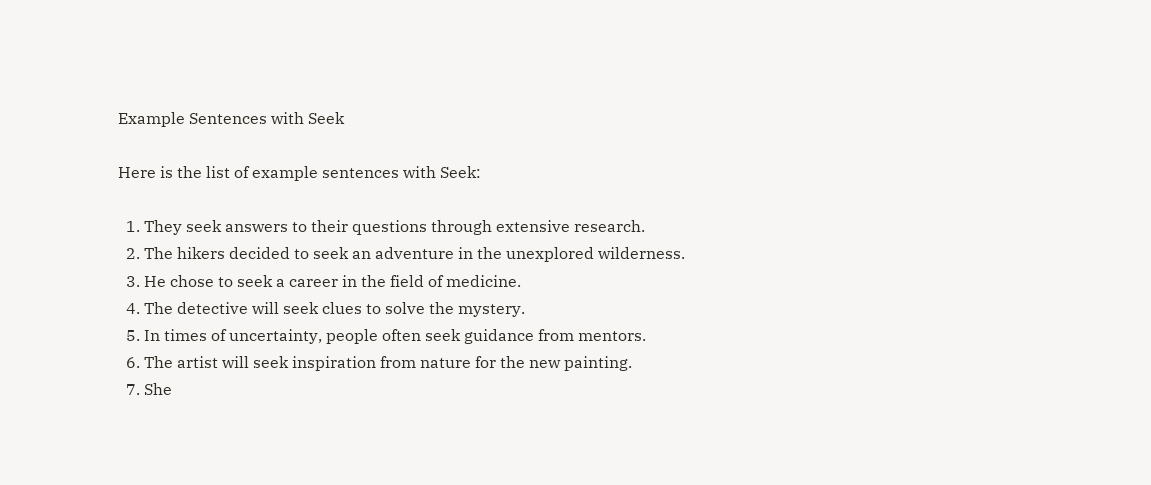Example Sentences with Seek

Here is the list of example sentences with Seek:

  1. They seek answers to their questions through extensive research.
  2. The hikers decided to seek an adventure in the unexplored wilderness.
  3. He chose to seek a career in the field of medicine.
  4. The detective will seek clues to solve the mystery.
  5. In times of uncertainty, people often seek guidance from mentors.
  6. The artist will seek inspiration from nature for the new painting.
  7. She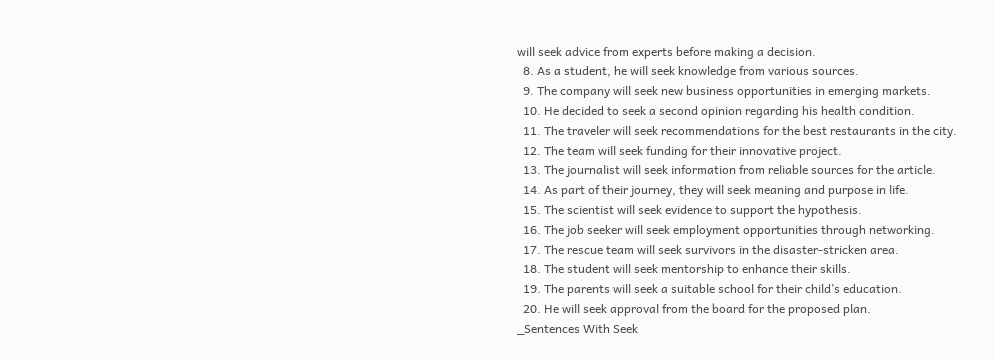will seek advice from experts before making a decision.
  8. As a student, he will seek knowledge from various sources.
  9. The company will seek new business opportunities in emerging markets.
  10. He decided to seek a second opinion regarding his health condition.
  11. The traveler will seek recommendations for the best restaurants in the city.
  12. The team will seek funding for their innovative project.
  13. The journalist will seek information from reliable sources for the article.
  14. As part of their journey, they will seek meaning and purpose in life.
  15. The scientist will seek evidence to support the hypothesis.
  16. The job seeker will seek employment opportunities through networking.
  17. The rescue team will seek survivors in the disaster-stricken area.
  18. The student will seek mentorship to enhance their skills.
  19. The parents will seek a suitable school for their child’s education.
  20. He will seek approval from the board for the proposed plan.
_Sentences With Seek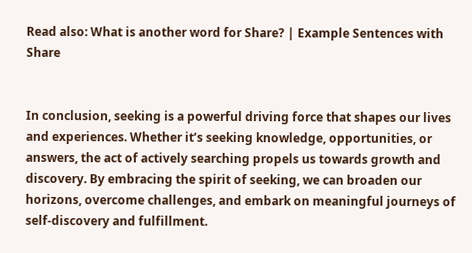Read also: What is another word for Share? | Example Sentences with Share


In conclusion, seeking is a powerful driving force that shapes our lives and experiences. Whether it’s seeking knowledge, opportunities, or answers, the act of actively searching propels us towards growth and discovery. By embracing the spirit of seeking, we can broaden our horizons, overcome challenges, and embark on meaningful journeys of self-discovery and fulfillment.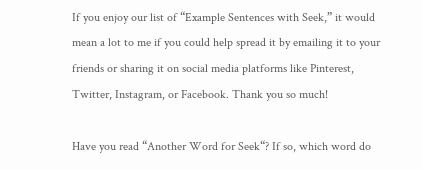If you enjoy our list of “Example Sentences with Seek,” it would mean a lot to me if you could help spread it by emailing it to your friends or sharing it on social media platforms like Pinterest, Twitter, Instagram, or Facebook. Thank you so much!

Have you read “Another Word for Seek“? If so, which word do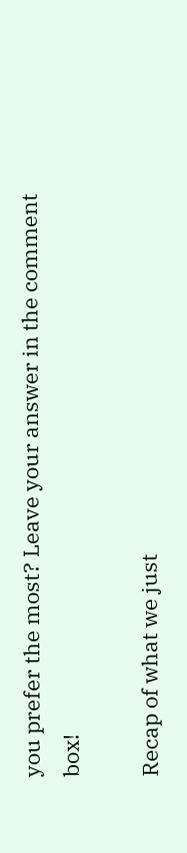you prefer the most? Leave your answer in the comment box!

Recap of what we just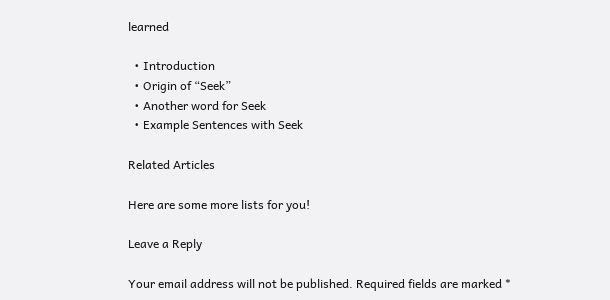learned

  • Introduction
  • Origin of “Seek”
  • Another word for Seek
  • Example Sentences with Seek

Related Articles

Here are some more lists for you!

Leave a Reply

Your email address will not be published. Required fields are marked *